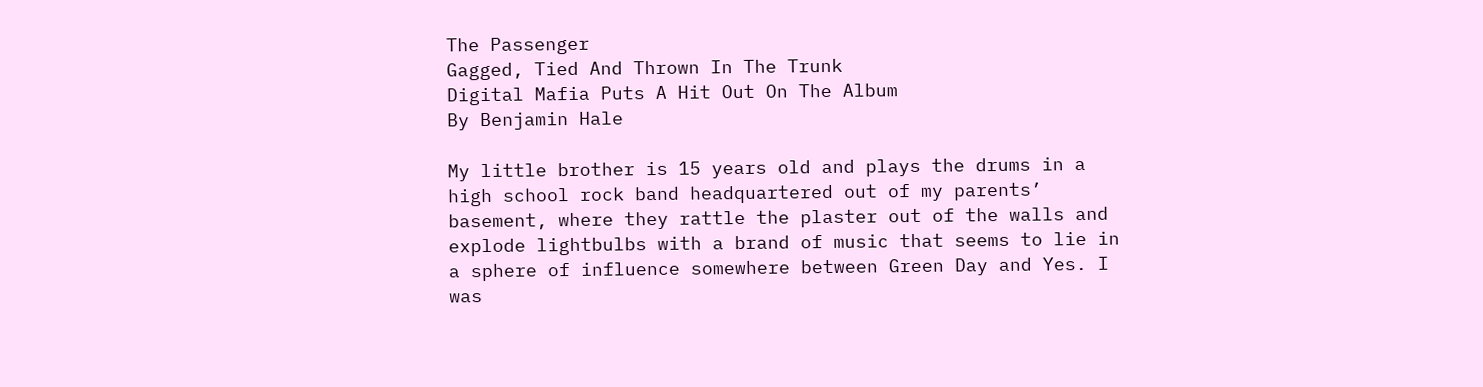The Passenger
Gagged, Tied And Thrown In The Trunk
Digital Mafia Puts A Hit Out On The Album
By Benjamin Hale

My little brother is 15 years old and plays the drums in a high school rock band headquartered out of my parents’ basement, where they rattle the plaster out of the walls and explode lightbulbs with a brand of music that seems to lie in a sphere of influence somewhere between Green Day and Yes. I was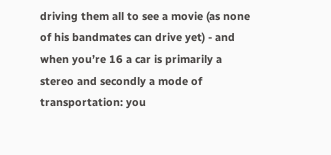driving them all to see a movie (as none of his bandmates can drive yet) - and when you’re 16 a car is primarily a stereo and secondly a mode of transportation: you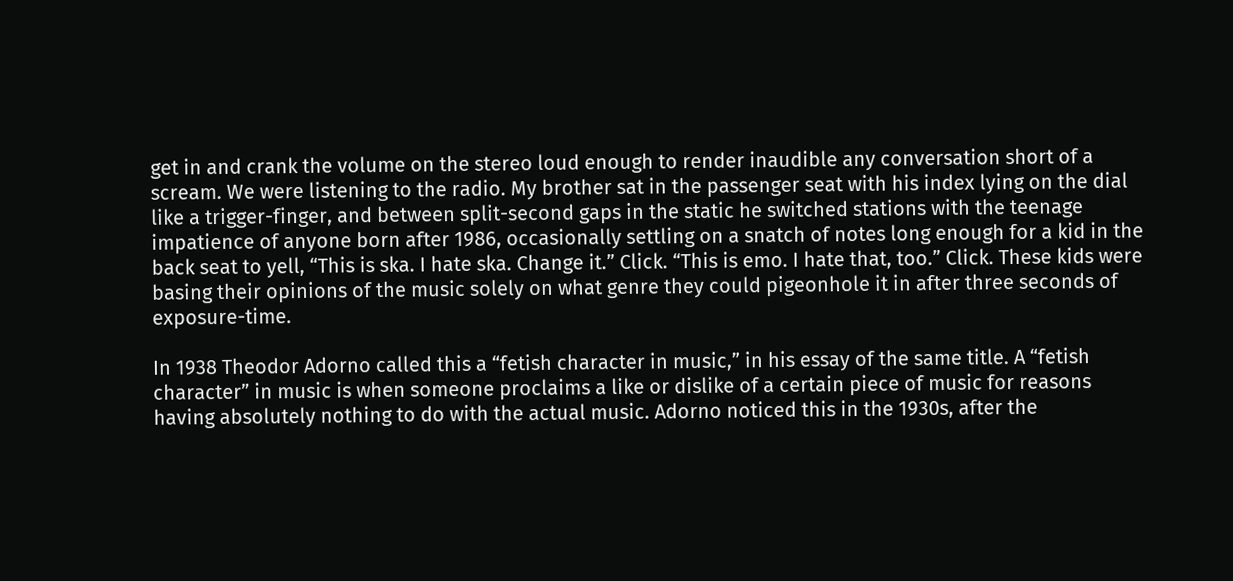get in and crank the volume on the stereo loud enough to render inaudible any conversation short of a scream. We were listening to the radio. My brother sat in the passenger seat with his index lying on the dial like a trigger-finger, and between split-second gaps in the static he switched stations with the teenage impatience of anyone born after 1986, occasionally settling on a snatch of notes long enough for a kid in the back seat to yell, “This is ska. I hate ska. Change it.” Click. “This is emo. I hate that, too.” Click. These kids were basing their opinions of the music solely on what genre they could pigeonhole it in after three seconds of exposure-time.

In 1938 Theodor Adorno called this a “fetish character in music,” in his essay of the same title. A “fetish character” in music is when someone proclaims a like or dislike of a certain piece of music for reasons having absolutely nothing to do with the actual music. Adorno noticed this in the 1930s, after the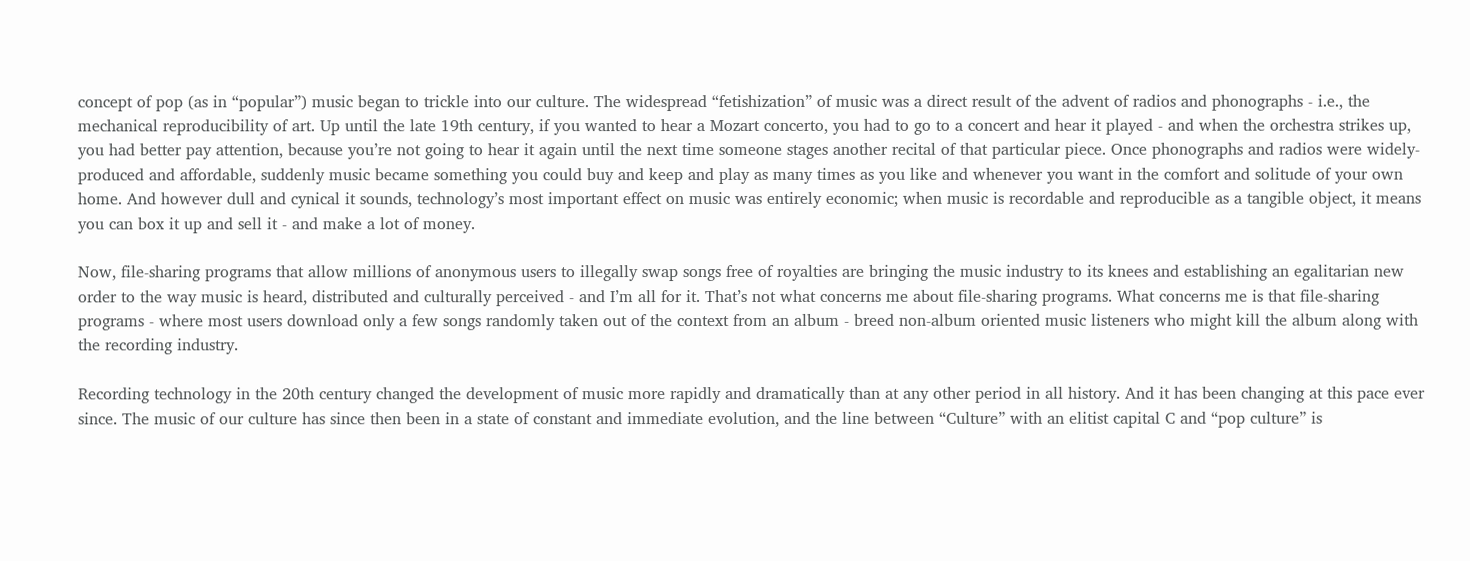concept of pop (as in “popular”) music began to trickle into our culture. The widespread “fetishization” of music was a direct result of the advent of radios and phonographs - i.e., the mechanical reproducibility of art. Up until the late 19th century, if you wanted to hear a Mozart concerto, you had to go to a concert and hear it played - and when the orchestra strikes up, you had better pay attention, because you’re not going to hear it again until the next time someone stages another recital of that particular piece. Once phonographs and radios were widely-produced and affordable, suddenly music became something you could buy and keep and play as many times as you like and whenever you want in the comfort and solitude of your own home. And however dull and cynical it sounds, technology’s most important effect on music was entirely economic; when music is recordable and reproducible as a tangible object, it means you can box it up and sell it - and make a lot of money.

Now, file-sharing programs that allow millions of anonymous users to illegally swap songs free of royalties are bringing the music industry to its knees and establishing an egalitarian new order to the way music is heard, distributed and culturally perceived - and I’m all for it. That’s not what concerns me about file-sharing programs. What concerns me is that file-sharing programs - where most users download only a few songs randomly taken out of the context from an album - breed non-album oriented music listeners who might kill the album along with the recording industry.

Recording technology in the 20th century changed the development of music more rapidly and dramatically than at any other period in all history. And it has been changing at this pace ever since. The music of our culture has since then been in a state of constant and immediate evolution, and the line between “Culture” with an elitist capital C and “pop culture” is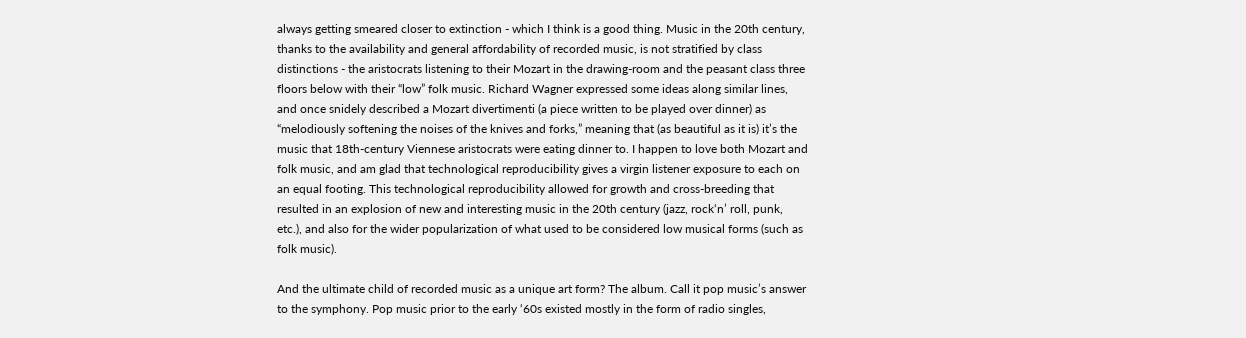always getting smeared closer to extinction - which I think is a good thing. Music in the 20th century, thanks to the availability and general affordability of recorded music, is not stratified by class distinctions - the aristocrats listening to their Mozart in the drawing-room and the peasant class three floors below with their “low” folk music. Richard Wagner expressed some ideas along similar lines, and once snidely described a Mozart divertimenti (a piece written to be played over dinner) as “melodiously softening the noises of the knives and forks,” meaning that (as beautiful as it is) it’s the music that 18th-century Viennese aristocrats were eating dinner to. I happen to love both Mozart and folk music, and am glad that technological reproducibility gives a virgin listener exposure to each on an equal footing. This technological reproducibility allowed for growth and cross-breeding that resulted in an explosion of new and interesting music in the 20th century (jazz, rock‘n’ roll, punk, etc.), and also for the wider popularization of what used to be considered low musical forms (such as folk music).

And the ultimate child of recorded music as a unique art form? The album. Call it pop music’s answer to the symphony. Pop music prior to the early ‘60s existed mostly in the form of radio singles,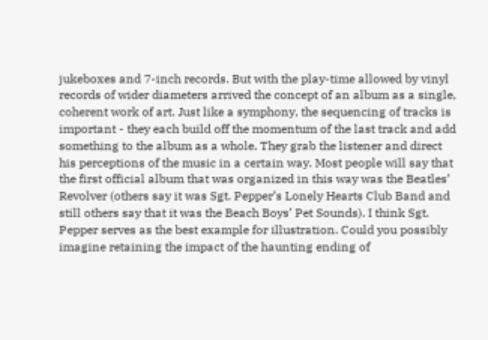jukeboxes and 7-inch records. But with the play-time allowed by vinyl records of wider diameters arrived the concept of an album as a single, coherent work of art. Just like a symphony, the sequencing of tracks is important - they each build off the momentum of the last track and add something to the album as a whole. They grab the listener and direct his perceptions of the music in a certain way. Most people will say that the first official album that was organized in this way was the Beatles’ Revolver (others say it was Sgt. Pepper’s Lonely Hearts Club Band and still others say that it was the Beach Boys’ Pet Sounds). I think Sgt. Pepper serves as the best example for illustration. Could you possibly imagine retaining the impact of the haunting ending of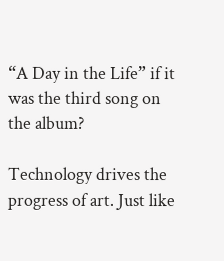“A Day in the Life” if it was the third song on the album?

Technology drives the progress of art. Just like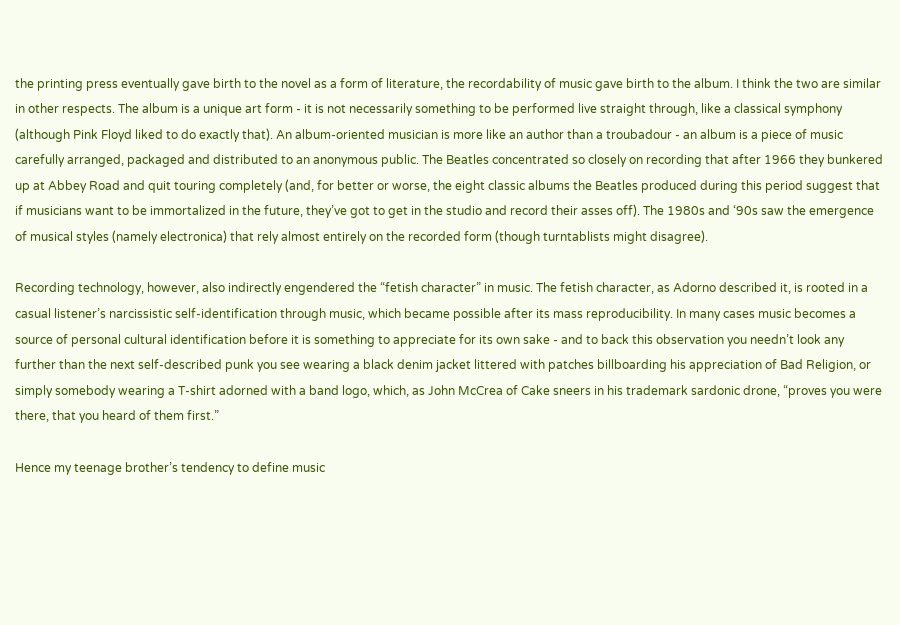the printing press eventually gave birth to the novel as a form of literature, the recordability of music gave birth to the album. I think the two are similar in other respects. The album is a unique art form - it is not necessarily something to be performed live straight through, like a classical symphony (although Pink Floyd liked to do exactly that). An album-oriented musician is more like an author than a troubadour - an album is a piece of music carefully arranged, packaged and distributed to an anonymous public. The Beatles concentrated so closely on recording that after 1966 they bunkered up at Abbey Road and quit touring completely (and, for better or worse, the eight classic albums the Beatles produced during this period suggest that if musicians want to be immortalized in the future, they’ve got to get in the studio and record their asses off). The 1980s and ‘90s saw the emergence of musical styles (namely electronica) that rely almost entirely on the recorded form (though turntablists might disagree).

Recording technology, however, also indirectly engendered the “fetish character” in music. The fetish character, as Adorno described it, is rooted in a casual listener’s narcissistic self-identification through music, which became possible after its mass reproducibility. In many cases music becomes a source of personal cultural identification before it is something to appreciate for its own sake - and to back this observation you needn’t look any further than the next self-described punk you see wearing a black denim jacket littered with patches billboarding his appreciation of Bad Religion, or simply somebody wearing a T-shirt adorned with a band logo, which, as John McCrea of Cake sneers in his trademark sardonic drone, “proves you were there, that you heard of them first.”

Hence my teenage brother’s tendency to define music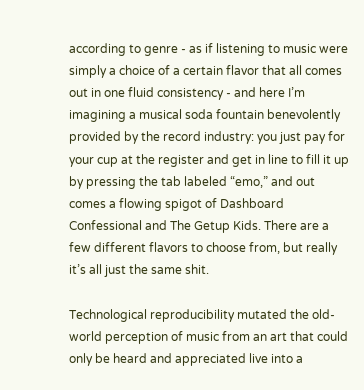according to genre - as if listening to music were simply a choice of a certain flavor that all comes out in one fluid consistency - and here I’m imagining a musical soda fountain benevolently provided by the record industry: you just pay for your cup at the register and get in line to fill it up by pressing the tab labeled “emo,” and out comes a flowing spigot of Dashboard Confessional and The Getup Kids. There are a few different flavors to choose from, but really it’s all just the same shit.

Technological reproducibility mutated the old-world perception of music from an art that could only be heard and appreciated live into a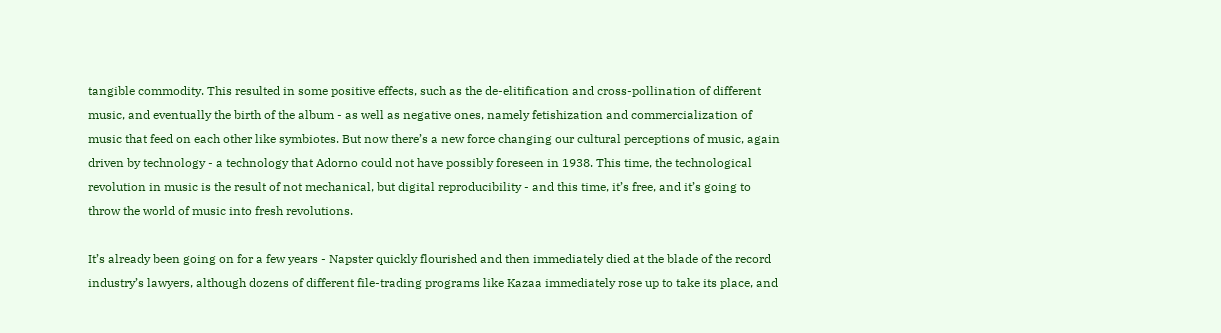tangible commodity. This resulted in some positive effects, such as the de-elitification and cross-pollination of different music, and eventually the birth of the album - as well as negative ones, namely fetishization and commercialization of music that feed on each other like symbiotes. But now there’s a new force changing our cultural perceptions of music, again driven by technology - a technology that Adorno could not have possibly foreseen in 1938. This time, the technological revolution in music is the result of not mechanical, but digital reproducibility - and this time, it’s free, and it’s going to throw the world of music into fresh revolutions.

It’s already been going on for a few years - Napster quickly flourished and then immediately died at the blade of the record industry’s lawyers, although dozens of different file-trading programs like Kazaa immediately rose up to take its place, and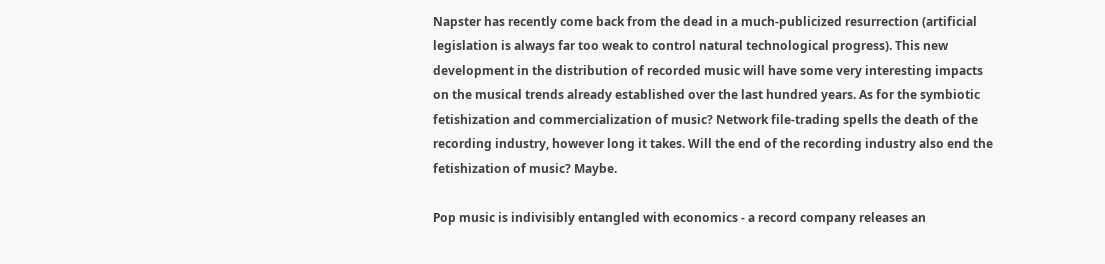Napster has recently come back from the dead in a much-publicized resurrection (artificial legislation is always far too weak to control natural technological progress). This new development in the distribution of recorded music will have some very interesting impacts on the musical trends already established over the last hundred years. As for the symbiotic fetishization and commercialization of music? Network file-trading spells the death of the recording industry, however long it takes. Will the end of the recording industry also end the fetishization of music? Maybe.

Pop music is indivisibly entangled with economics - a record company releases an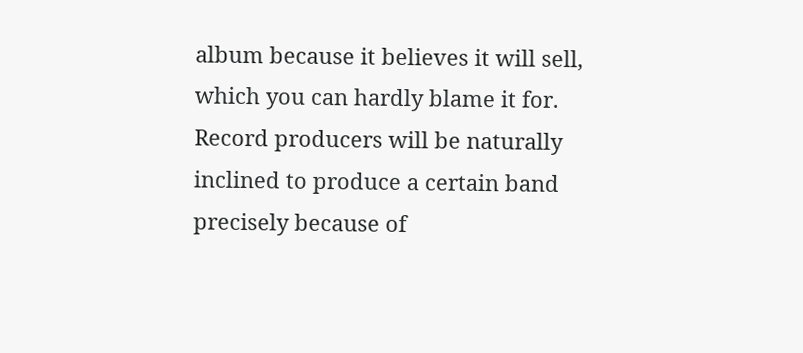album because it believes it will sell, which you can hardly blame it for. Record producers will be naturally inclined to produce a certain band precisely because of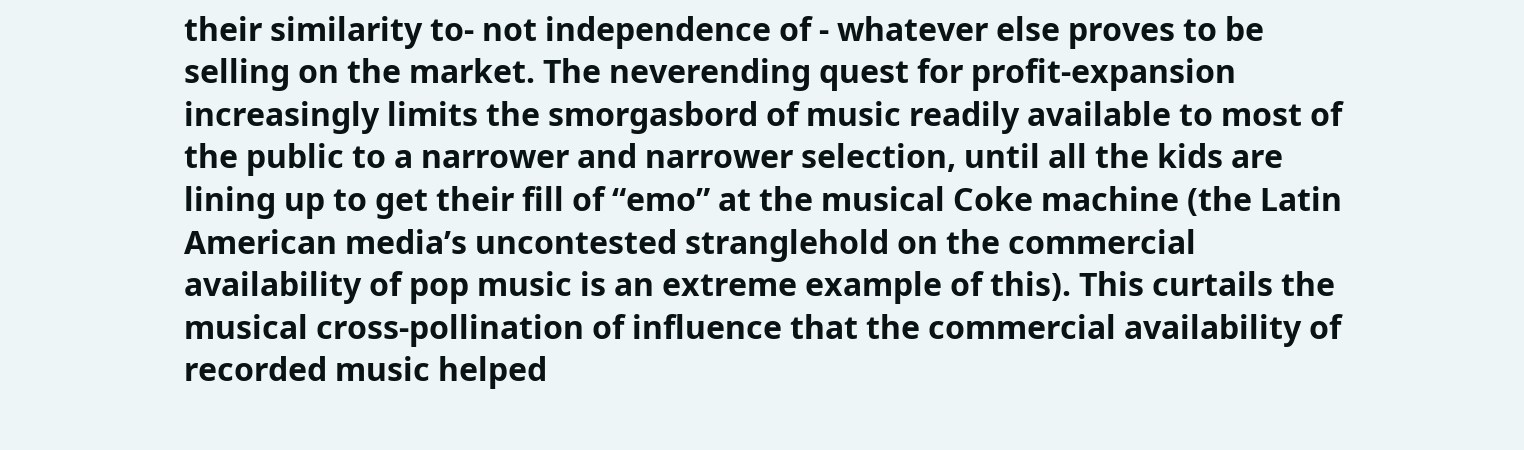their similarity to- not independence of - whatever else proves to be selling on the market. The neverending quest for profit-expansion increasingly limits the smorgasbord of music readily available to most of the public to a narrower and narrower selection, until all the kids are lining up to get their fill of “emo” at the musical Coke machine (the Latin American media’s uncontested stranglehold on the commercial availability of pop music is an extreme example of this). This curtails the musical cross-pollination of influence that the commercial availability of recorded music helped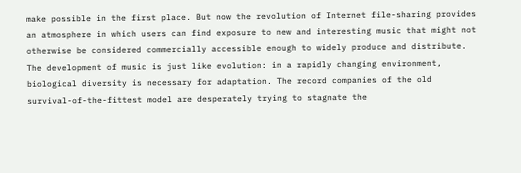make possible in the first place. But now the revolution of Internet file-sharing provides an atmosphere in which users can find exposure to new and interesting music that might not otherwise be considered commercially accessible enough to widely produce and distribute. The development of music is just like evolution: in a rapidly changing environment, biological diversity is necessary for adaptation. The record companies of the old survival-of-the-fittest model are desperately trying to stagnate the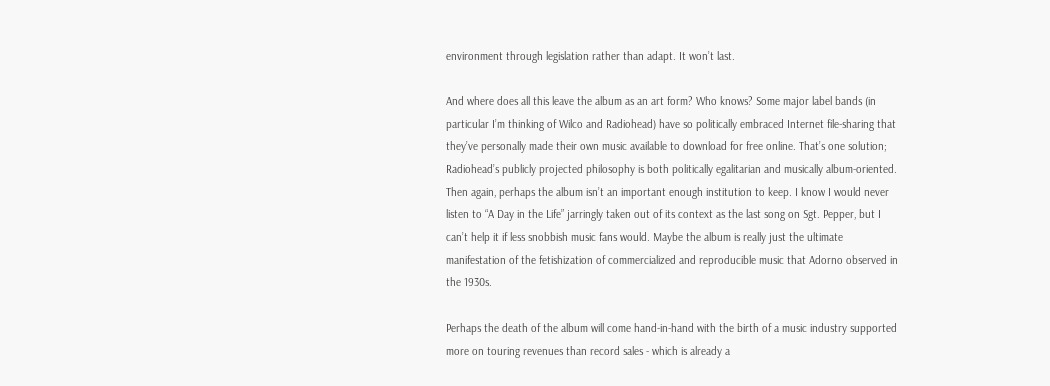environment through legislation rather than adapt. It won’t last.

And where does all this leave the album as an art form? Who knows? Some major label bands (in particular I’m thinking of Wilco and Radiohead) have so politically embraced Internet file-sharing that they’ve personally made their own music available to download for free online. That’s one solution; Radiohead’s publicly projected philosophy is both politically egalitarian and musically album-oriented. Then again, perhaps the album isn’t an important enough institution to keep. I know I would never listen to “A Day in the Life” jarringly taken out of its context as the last song on Sgt. Pepper, but I can’t help it if less snobbish music fans would. Maybe the album is really just the ultimate manifestation of the fetishization of commercialized and reproducible music that Adorno observed in the 1930s.

Perhaps the death of the album will come hand-in-hand with the birth of a music industry supported more on touring revenues than record sales - which is already a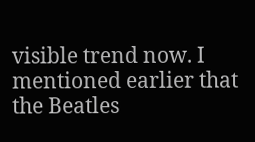visible trend now. I mentioned earlier that the Beatles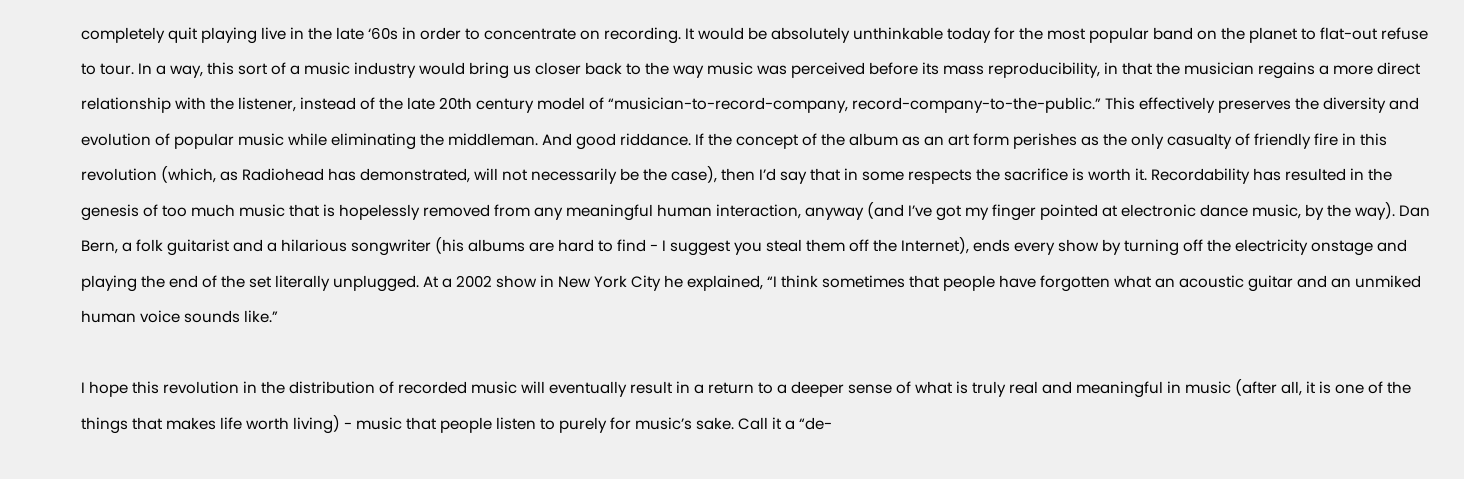completely quit playing live in the late ‘60s in order to concentrate on recording. It would be absolutely unthinkable today for the most popular band on the planet to flat-out refuse to tour. In a way, this sort of a music industry would bring us closer back to the way music was perceived before its mass reproducibility, in that the musician regains a more direct relationship with the listener, instead of the late 20th century model of “musician-to-record-company, record-company-to-the-public.” This effectively preserves the diversity and evolution of popular music while eliminating the middleman. And good riddance. If the concept of the album as an art form perishes as the only casualty of friendly fire in this revolution (which, as Radiohead has demonstrated, will not necessarily be the case), then I’d say that in some respects the sacrifice is worth it. Recordability has resulted in the genesis of too much music that is hopelessly removed from any meaningful human interaction, anyway (and I’ve got my finger pointed at electronic dance music, by the way). Dan Bern, a folk guitarist and a hilarious songwriter (his albums are hard to find - I suggest you steal them off the Internet), ends every show by turning off the electricity onstage and playing the end of the set literally unplugged. At a 2002 show in New York City he explained, “I think sometimes that people have forgotten what an acoustic guitar and an unmiked human voice sounds like.”

I hope this revolution in the distribution of recorded music will eventually result in a return to a deeper sense of what is truly real and meaningful in music (after all, it is one of the things that makes life worth living) - music that people listen to purely for music’s sake. Call it a “de-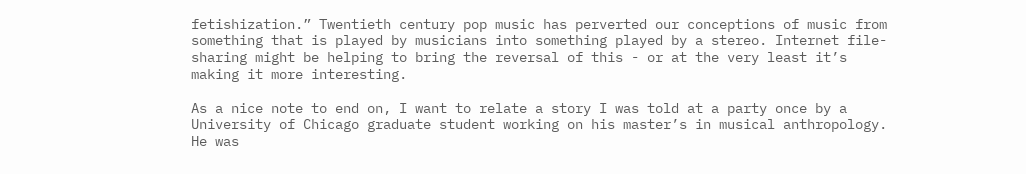fetishization.” Twentieth century pop music has perverted our conceptions of music from something that is played by musicians into something played by a stereo. Internet file-sharing might be helping to bring the reversal of this - or at the very least it’s making it more interesting.

As a nice note to end on, I want to relate a story I was told at a party once by a University of Chicago graduate student working on his master’s in musical anthropology. He was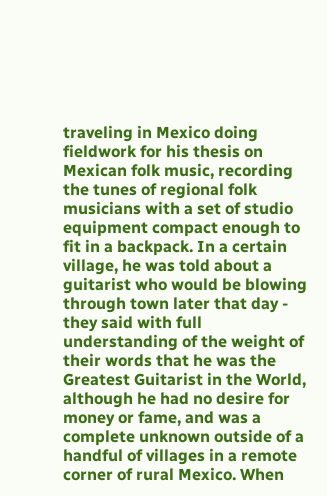traveling in Mexico doing fieldwork for his thesis on Mexican folk music, recording the tunes of regional folk musicians with a set of studio equipment compact enough to fit in a backpack. In a certain village, he was told about a guitarist who would be blowing through town later that day - they said with full understanding of the weight of their words that he was the Greatest Guitarist in the World, although he had no desire for money or fame, and was a complete unknown outside of a handful of villages in a remote corner of rural Mexico. When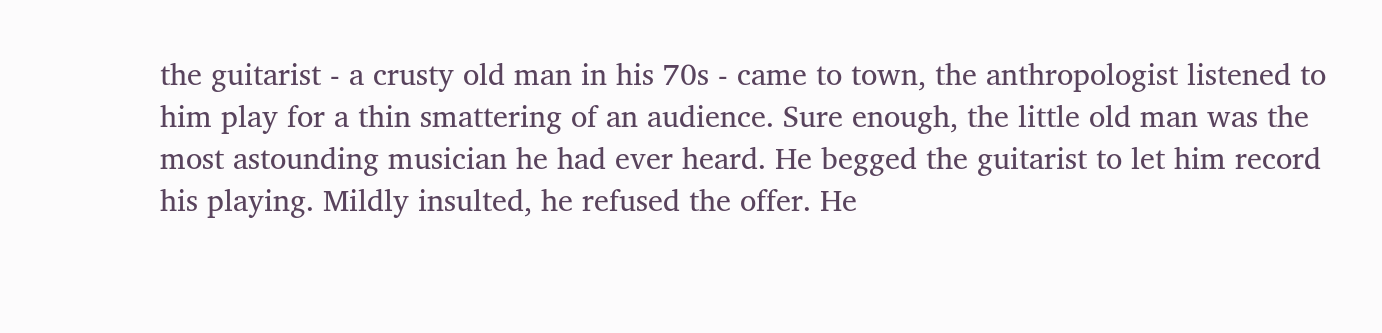the guitarist - a crusty old man in his 70s - came to town, the anthropologist listened to him play for a thin smattering of an audience. Sure enough, the little old man was the most astounding musician he had ever heard. He begged the guitarist to let him record his playing. Mildly insulted, he refused the offer. He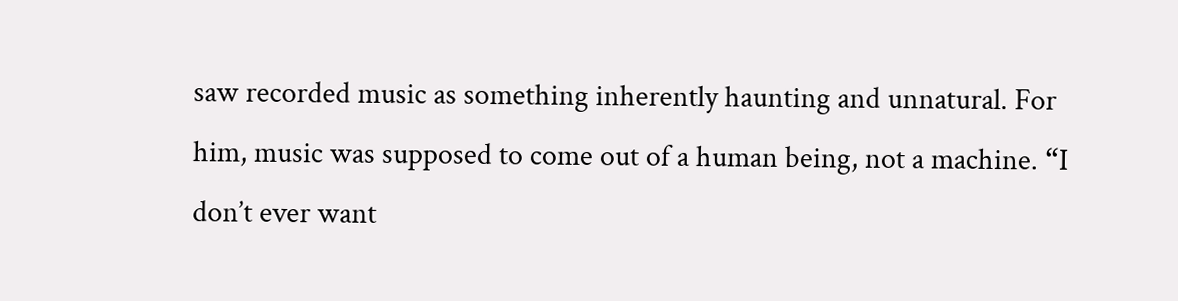saw recorded music as something inherently haunting and unnatural. For him, music was supposed to come out of a human being, not a machine. “I don’t ever want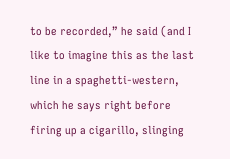to be recorded,” he said (and I like to imagine this as the last line in a spaghetti-western, which he says right before firing up a cigarillo, slinging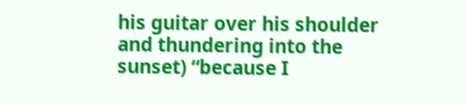his guitar over his shoulder and thundering into the sunset) “because I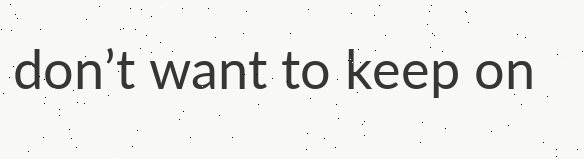don’t want to keep on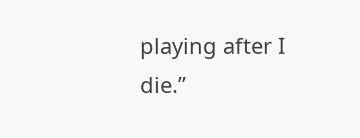playing after I die.”